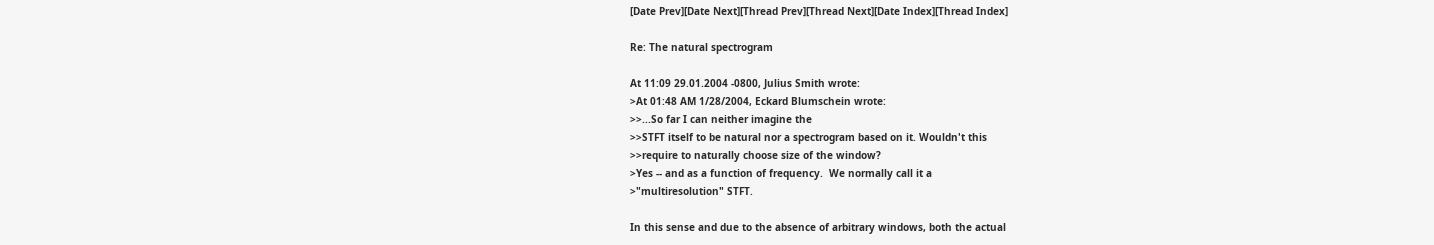[Date Prev][Date Next][Thread Prev][Thread Next][Date Index][Thread Index]

Re: The natural spectrogram

At 11:09 29.01.2004 -0800, Julius Smith wrote:
>At 01:48 AM 1/28/2004, Eckard Blumschein wrote:
>>...So far I can neither imagine the
>>STFT itself to be natural nor a spectrogram based on it. Wouldn't this
>>require to naturally choose size of the window?
>Yes -- and as a function of frequency.  We normally call it a
>"multiresolution" STFT.

In this sense and due to the absence of arbitrary windows, both the actual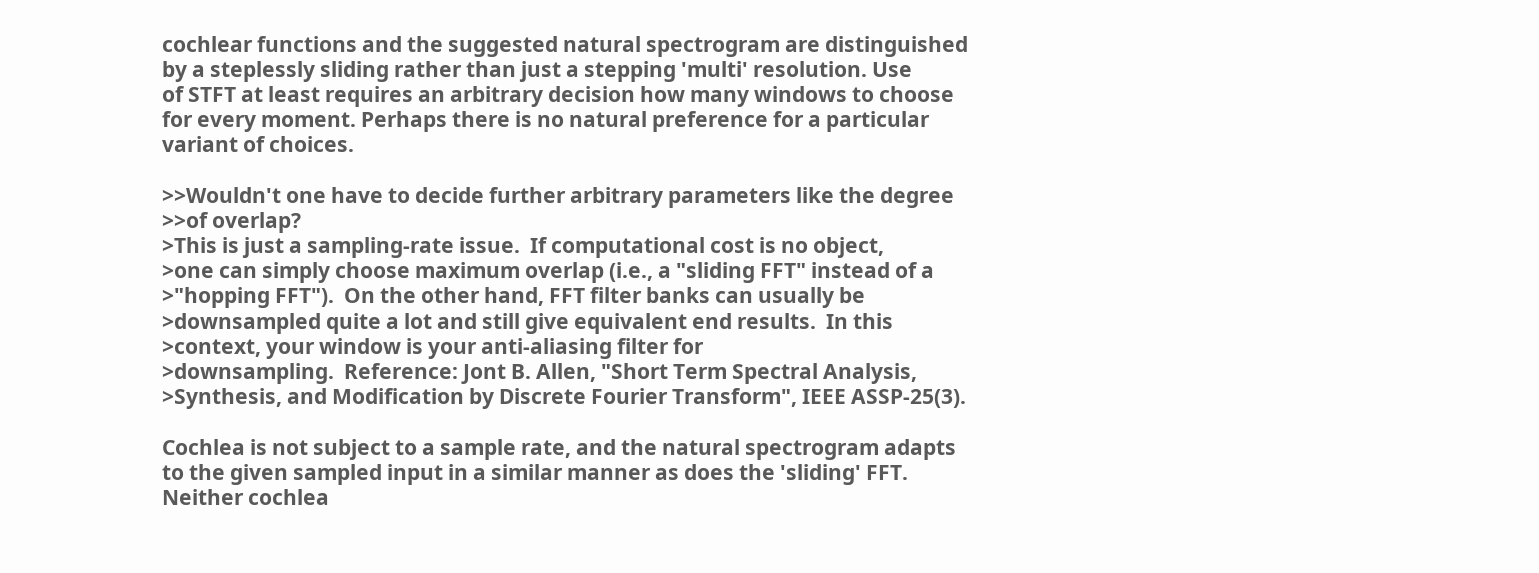cochlear functions and the suggested natural spectrogram are distinguished
by a steplessly sliding rather than just a stepping 'multi' resolution. Use
of STFT at least requires an arbitrary decision how many windows to choose
for every moment. Perhaps there is no natural preference for a particular
variant of choices.

>>Wouldn't one have to decide further arbitrary parameters like the degree
>>of overlap?
>This is just a sampling-rate issue.  If computational cost is no object,
>one can simply choose maximum overlap (i.e., a "sliding FFT" instead of a
>"hopping FFT").  On the other hand, FFT filter banks can usually be
>downsampled quite a lot and still give equivalent end results.  In this
>context, your window is your anti-aliasing filter for
>downsampling.  Reference: Jont B. Allen, "Short Term Spectral Analysis,
>Synthesis, and Modification by Discrete Fourier Transform", IEEE ASSP-25(3).

Cochlea is not subject to a sample rate, and the natural spectrogram adapts
to the given sampled input in a similar manner as does the 'sliding' FFT.
Neither cochlea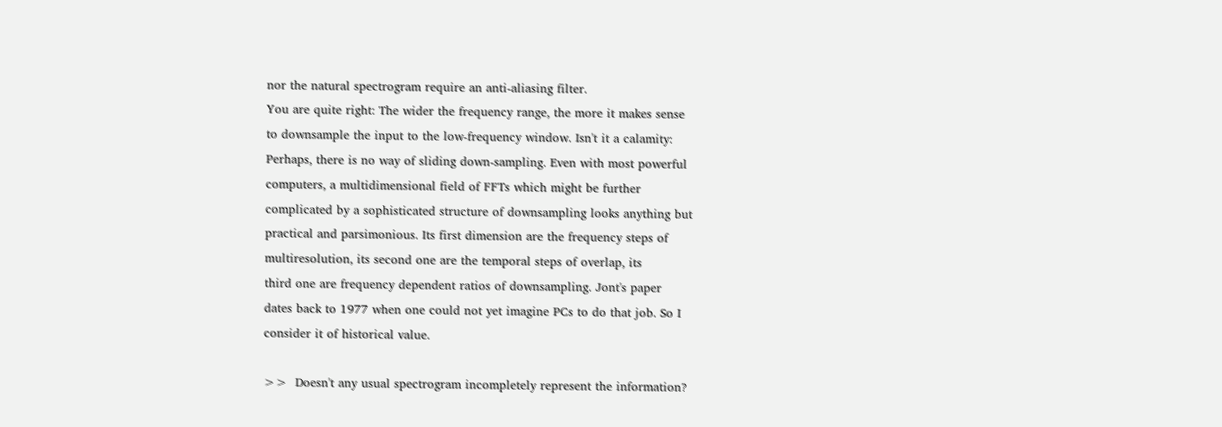nor the natural spectrogram require an anti-aliasing filter.
You are quite right: The wider the frequency range, the more it makes sense
to downsample the input to the low-frequency window. Isn't it a calamity:
Perhaps, there is no way of sliding down-sampling. Even with most powerful
computers, a multidimensional field of FFTs which might be further
complicated by a sophisticated structure of downsampling looks anything but
practical and parsimonious. Its first dimension are the frequency steps of
multiresolution, its second one are the temporal steps of overlap, its
third one are frequency dependent ratios of downsampling. Jont's paper
dates back to 1977 when one could not yet imagine PCs to do that job. So I
consider it of historical value.

>>  Doesn't any usual spectrogram incompletely represent the information?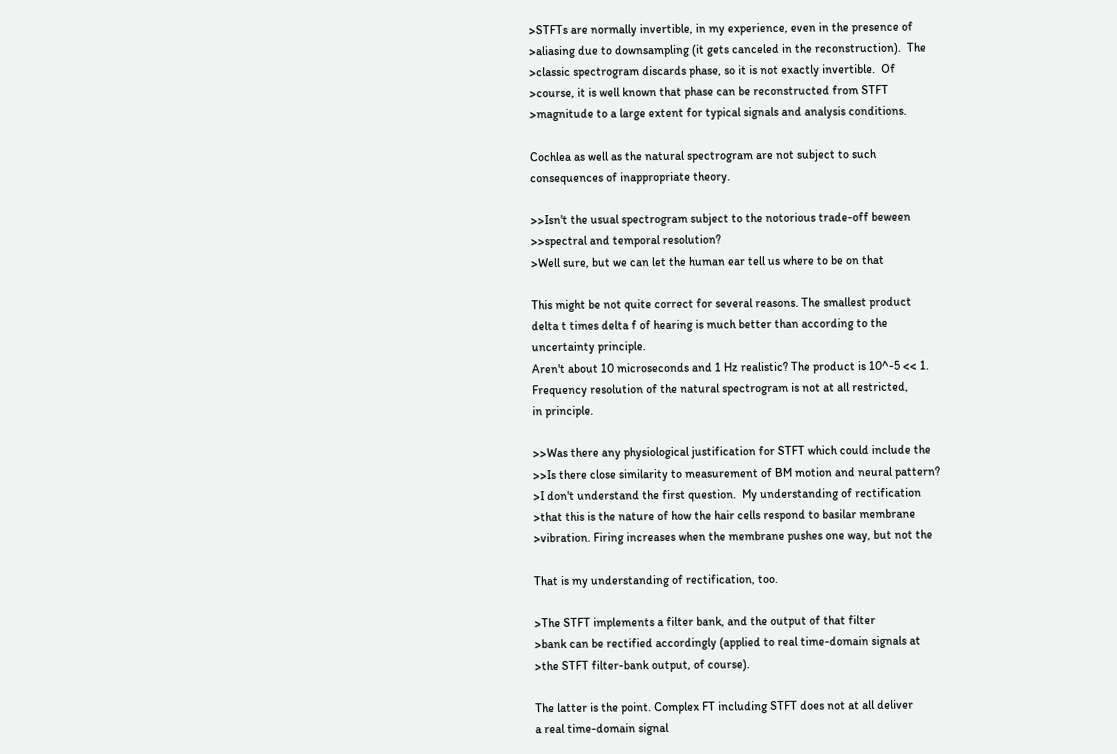>STFTs are normally invertible, in my experience, even in the presence of
>aliasing due to downsampling (it gets canceled in the reconstruction).  The
>classic spectrogram discards phase, so it is not exactly invertible.  Of
>course, it is well known that phase can be reconstructed from STFT
>magnitude to a large extent for typical signals and analysis conditions.

Cochlea as well as the natural spectrogram are not subject to such
consequences of inappropriate theory.

>>Isn't the usual spectrogram subject to the notorious trade-off beween
>>spectral and temporal resolution?
>Well sure, but we can let the human ear tell us where to be on that

This might be not quite correct for several reasons. The smallest product
delta t times delta f of hearing is much better than according to the
uncertainty principle.
Aren't about 10 microseconds and 1 Hz realistic? The product is 10^-5 << 1.
Frequency resolution of the natural spectrogram is not at all restricted,
in principle.

>>Was there any physiological justification for STFT which could include the
>>Is there close similarity to measurement of BM motion and neural pattern?
>I don't understand the first question.  My understanding of rectification
>that this is the nature of how the hair cells respond to basilar membrane
>vibration. Firing increases when the membrane pushes one way, but not the

That is my understanding of rectification, too.

>The STFT implements a filter bank, and the output of that filter
>bank can be rectified accordingly (applied to real time-domain signals at
>the STFT filter-bank output, of course).

The latter is the point. Complex FT including STFT does not at all deliver
a real time-domain signal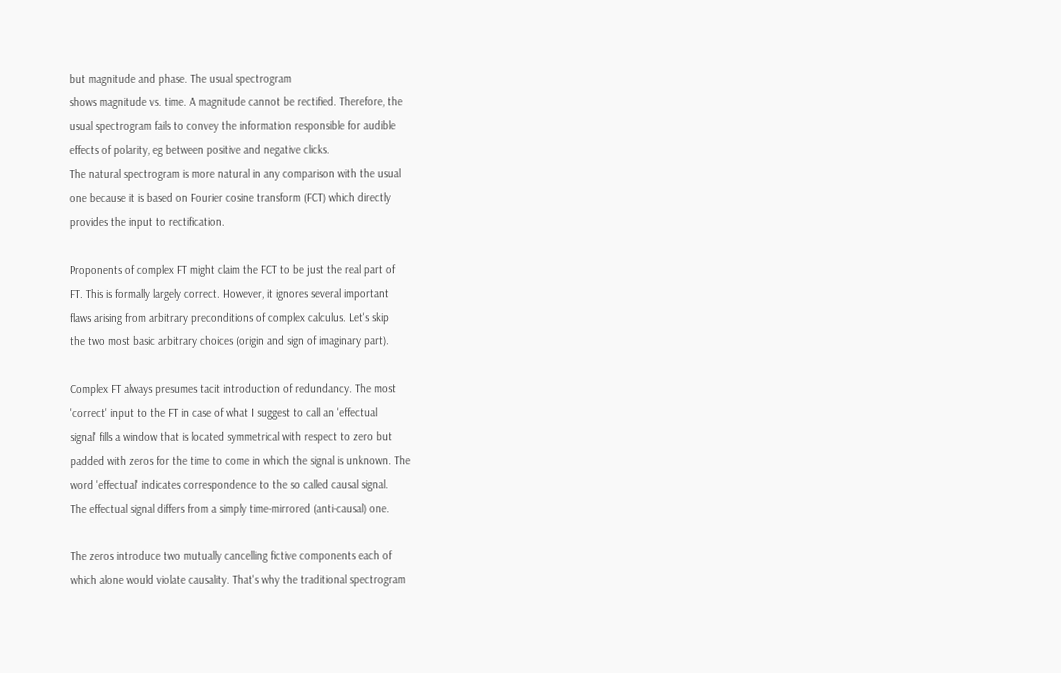but magnitude and phase. The usual spectrogram
shows magnitude vs. time. A magnitude cannot be rectified. Therefore, the
usual spectrogram fails to convey the information responsible for audible
effects of polarity, eg between positive and negative clicks.
The natural spectrogram is more natural in any comparison with the usual
one because it is based on Fourier cosine transform (FCT) which directly
provides the input to rectification.

Proponents of complex FT might claim the FCT to be just the real part of
FT. This is formally largely correct. However, it ignores several important
flaws arising from arbitrary preconditions of complex calculus. Let's skip
the two most basic arbitrary choices (origin and sign of imaginary part).

Complex FT always presumes tacit introduction of redundancy. The most
'correct' input to the FT in case of what I suggest to call an 'effectual
signal' fills a window that is located symmetrical with respect to zero but
padded with zeros for the time to come in which the signal is unknown. The
word 'effectual' indicates correspondence to the so called causal signal.
The effectual signal differs from a simply time-mirrored (anti-causal) one.

The zeros introduce two mutually cancelling fictive components each of
which alone would violate causality. That's why the traditional spectrogram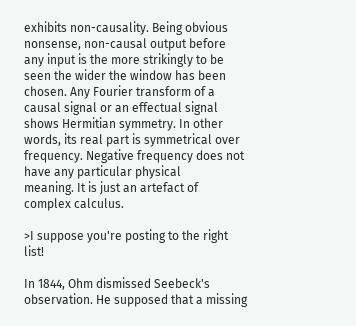exhibits non-causality. Being obvious nonsense, non-causal output before
any input is the more strikingly to be seen the wider the window has been
chosen. Any Fourier transform of a causal signal or an effectual signal
shows Hermitian symmetry. In other words, its real part is symmetrical over
frequency. Negative frequency does not have any particular physical
meaning. It is just an artefact of complex calculus.

>I suppose you're posting to the right list!

In 1844, Ohm dismissed Seebeck's observation. He supposed that a missing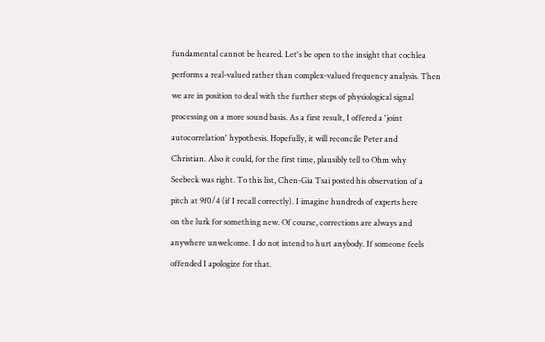fundamental cannot be heared. Let's be open to the insight that cochlea
performs a real-valued rather than complex-valued frequency analysis. Then
we are in position to deal with the further steps of physiological signal
processing on a more sound basis. As a first result, I offered a 'joint
autocorrelation' hypothesis. Hopefully, it will reconcile Peter and
Christian. Also it could, for the first time, plausibly tell to Ohm why
Seebeck was right. To this list, Chen-Gia Tsai posted his observation of a
pitch at 9f0/4 (if I recall correctly). I imagine hundreds of experts here
on the lurk for something new. Of course, corrections are always and
anywhere unwelcome. I do not intend to hurt anybody. If someone feels
offended I apologize for that.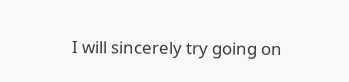I will sincerely try going on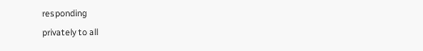responding
privately to all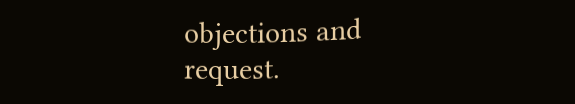objections and request.